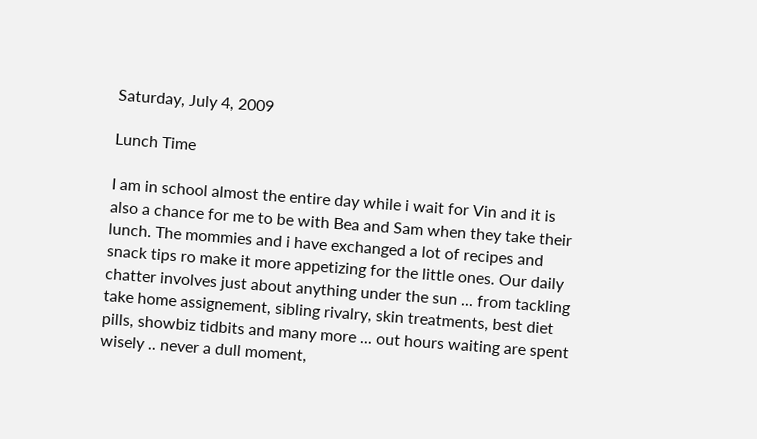Saturday, July 4, 2009

Lunch Time

I am in school almost the entire day while i wait for Vin and it is also a chance for me to be with Bea and Sam when they take their lunch. The mommies and i have exchanged a lot of recipes and snack tips ro make it more appetizing for the little ones. Our daily chatter involves just about anything under the sun ... from tackling take home assignement, sibling rivalry, skin treatments, best diet pills, showbiz tidbits and many more ... out hours waiting are spent wisely .. never a dull moment,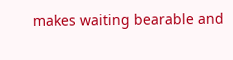makes waiting bearable and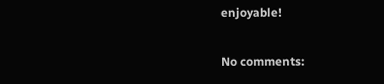enjoyable!

No comments: